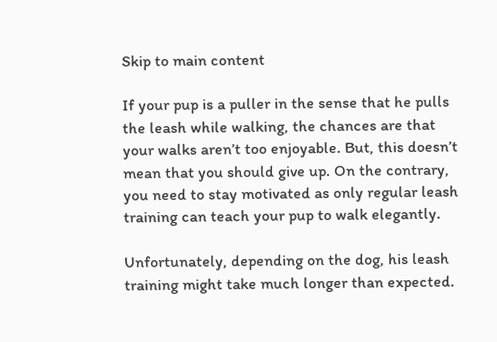Skip to main content

If your pup is a puller in the sense that he pulls the leash while walking, the chances are that your walks aren’t too enjoyable. But, this doesn’t mean that you should give up. On the contrary, you need to stay motivated as only regular leash training can teach your pup to walk elegantly.

Unfortunately, depending on the dog, his leash training might take much longer than expected.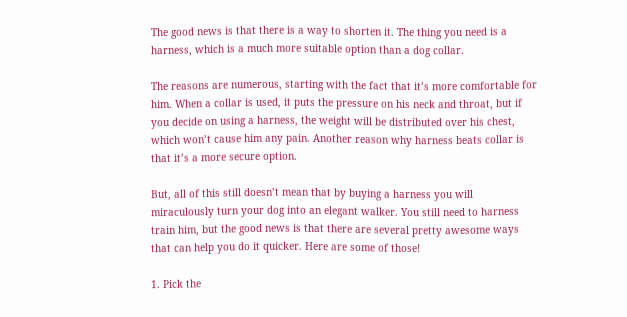The good news is that there is a way to shorten it. The thing you need is a harness, which is a much more suitable option than a dog collar.

The reasons are numerous, starting with the fact that it’s more comfortable for him. When a collar is used, it puts the pressure on his neck and throat, but if you decide on using a harness, the weight will be distributed over his chest, which won’t cause him any pain. Another reason why harness beats collar is that it’s a more secure option.

But, all of this still doesn’t mean that by buying a harness you will miraculously turn your dog into an elegant walker. You still need to harness train him, but the good news is that there are several pretty awesome ways that can help you do it quicker. Here are some of those!

1. Pick the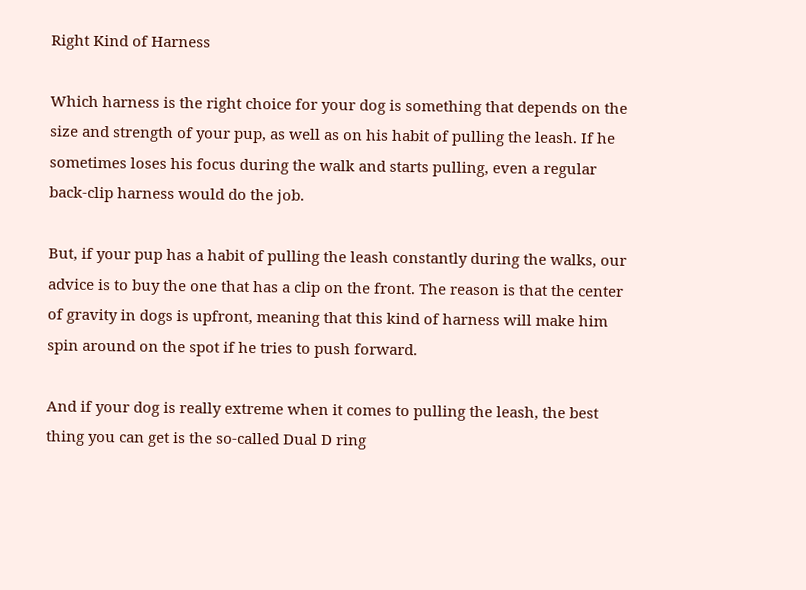Right Kind of Harness

Which harness is the right choice for your dog is something that depends on the size and strength of your pup, as well as on his habit of pulling the leash. If he sometimes loses his focus during the walk and starts pulling, even a regular back-clip harness would do the job.

But, if your pup has a habit of pulling the leash constantly during the walks, our advice is to buy the one that has a clip on the front. The reason is that the center of gravity in dogs is upfront, meaning that this kind of harness will make him spin around on the spot if he tries to push forward.

And if your dog is really extreme when it comes to pulling the leash, the best thing you can get is the so-called Dual D ring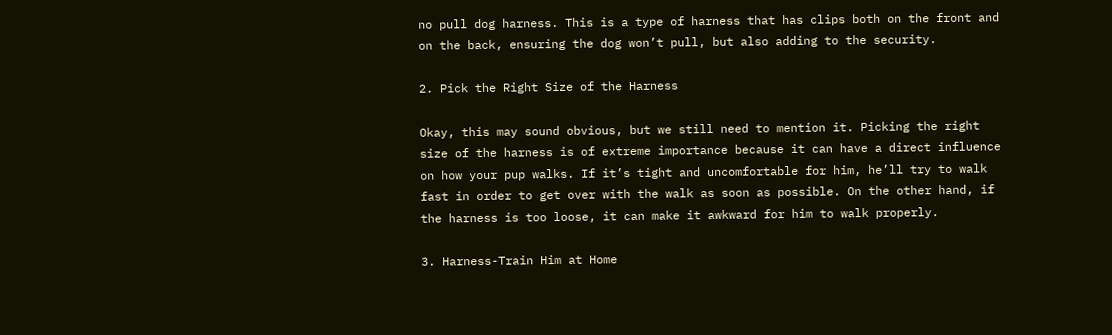no pull dog harness. This is a type of harness that has clips both on the front and on the back, ensuring the dog won’t pull, but also adding to the security.

2. Pick the Right Size of the Harness

Okay, this may sound obvious, but we still need to mention it. Picking the right size of the harness is of extreme importance because it can have a direct influence on how your pup walks. If it’s tight and uncomfortable for him, he’ll try to walk fast in order to get over with the walk as soon as possible. On the other hand, if the harness is too loose, it can make it awkward for him to walk properly.

3. Harness-Train Him at Home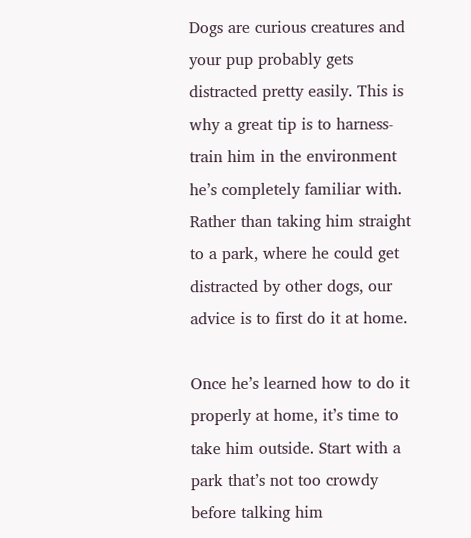Dogs are curious creatures and your pup probably gets distracted pretty easily. This is why a great tip is to harness-train him in the environment he’s completely familiar with. Rather than taking him straight to a park, where he could get distracted by other dogs, our advice is to first do it at home.

Once he’s learned how to do it properly at home, it’s time to take him outside. Start with a park that’s not too crowdy before talking him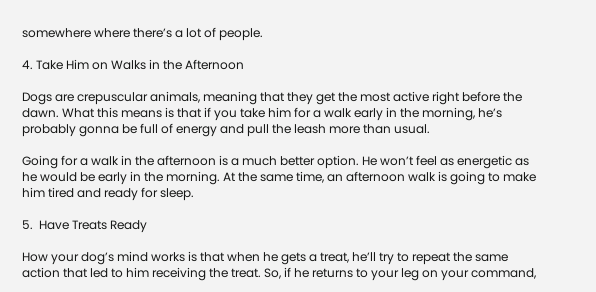somewhere where there’s a lot of people.

4. Take Him on Walks in the Afternoon

Dogs are crepuscular animals, meaning that they get the most active right before the dawn. What this means is that if you take him for a walk early in the morning, he’s probably gonna be full of energy and pull the leash more than usual.

Going for a walk in the afternoon is a much better option. He won’t feel as energetic as he would be early in the morning. At the same time, an afternoon walk is going to make him tired and ready for sleep.

5.  Have Treats Ready

How your dog’s mind works is that when he gets a treat, he’ll try to repeat the same action that led to him receiving the treat. So, if he returns to your leg on your command,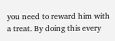you need to reward him with a treat. By doing this every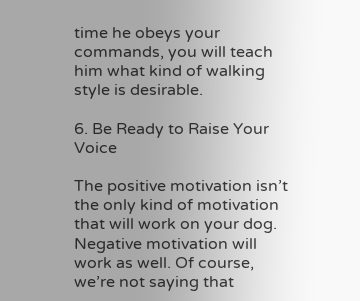time he obeys your commands, you will teach him what kind of walking style is desirable.

6. Be Ready to Raise Your Voice

The positive motivation isn’t the only kind of motivation that will work on your dog. Negative motivation will work as well. Of course, we’re not saying that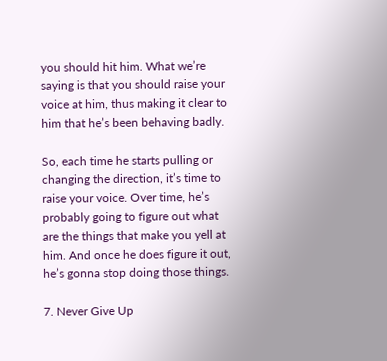you should hit him. What we’re saying is that you should raise your voice at him, thus making it clear to him that he’s been behaving badly.

So, each time he starts pulling or changing the direction, it’s time to raise your voice. Over time, he’s probably going to figure out what are the things that make you yell at him. And once he does figure it out, he’s gonna stop doing those things.

7. Never Give Up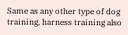Same as any other type of dog training, harness training also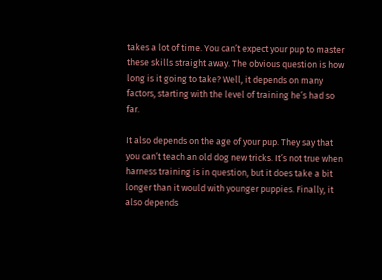takes a lot of time. You can’t expect your pup to master these skills straight away. The obvious question is how long is it going to take? Well, it depends on many factors, starting with the level of training he’s had so far.

It also depends on the age of your pup. They say that you can’t teach an old dog new tricks. It’s not true when harness training is in question, but it does take a bit longer than it would with younger puppies. Finally, it also depends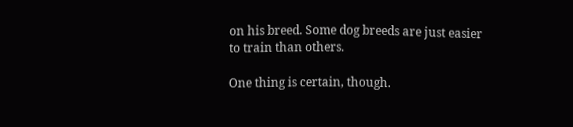on his breed. Some dog breeds are just easier to train than others.

One thing is certain, though.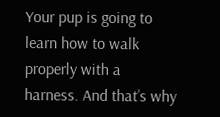Your pup is going to learn how to walk properly with a harness. And that’s why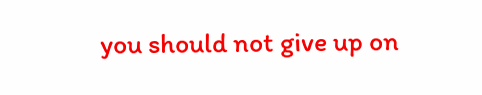you should not give up on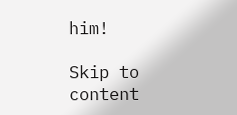him!

Skip to content